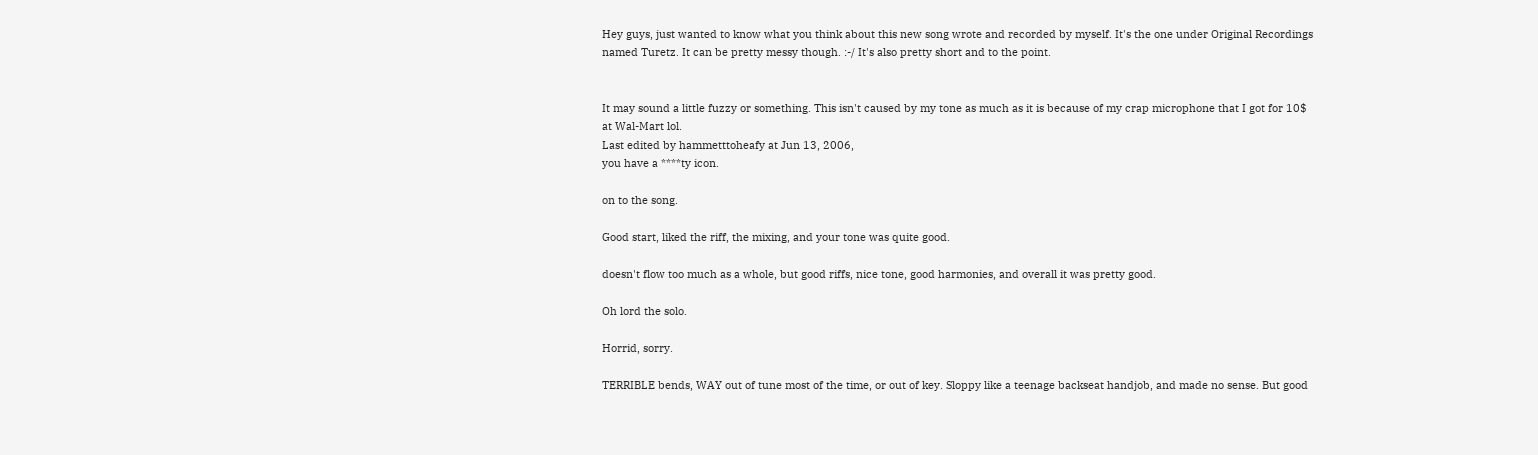Hey guys, just wanted to know what you think about this new song wrote and recorded by myself. It's the one under Original Recordings named Turetz. It can be pretty messy though. :-/ It's also pretty short and to the point.


It may sound a little fuzzy or something. This isn't caused by my tone as much as it is because of my crap microphone that I got for 10$ at Wal-Mart lol.
Last edited by hammetttoheafy at Jun 13, 2006,
you have a ****ty icon.

on to the song.

Good start, liked the riff, the mixing, and your tone was quite good.

doesn't flow too much as a whole, but good riffs, nice tone, good harmonies, and overall it was pretty good.

Oh lord the solo.

Horrid, sorry.

TERRIBLE bends, WAY out of tune most of the time, or out of key. Sloppy like a teenage backseat handjob, and made no sense. But good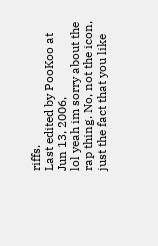riffs.
Last edited by PooKoo at Jun 13, 2006,
lol yeah im sorry about the rap thing. No, not the icon, just the fact that you like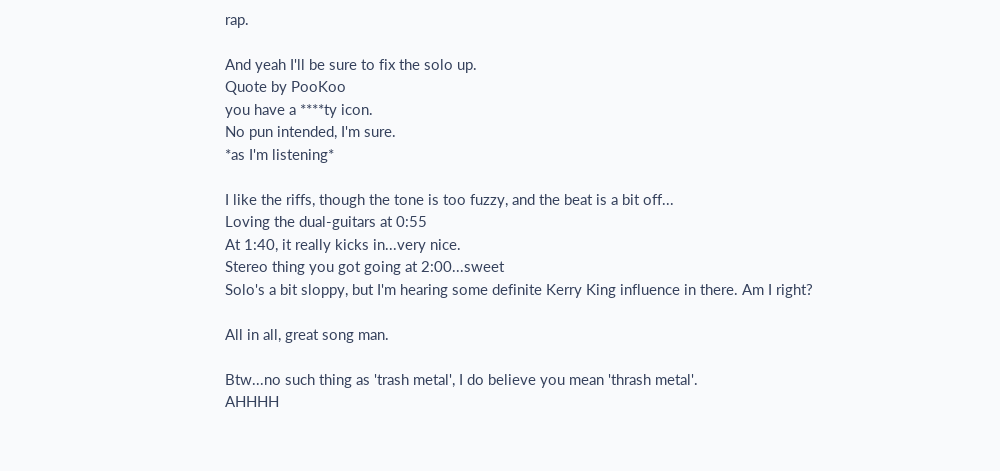rap.

And yeah I'll be sure to fix the solo up.
Quote by PooKoo
you have a ****ty icon.
No pun intended, I'm sure.
*as I'm listening*

I like the riffs, though the tone is too fuzzy, and the beat is a bit off...
Loving the dual-guitars at 0:55
At 1:40, it really kicks in...very nice.
Stereo thing you got going at 2:00...sweet
Solo's a bit sloppy, but I'm hearing some definite Kerry King influence in there. Am I right?

All in all, great song man.

Btw...no such thing as 'trash metal', I do believe you mean 'thrash metal'.
AHHHH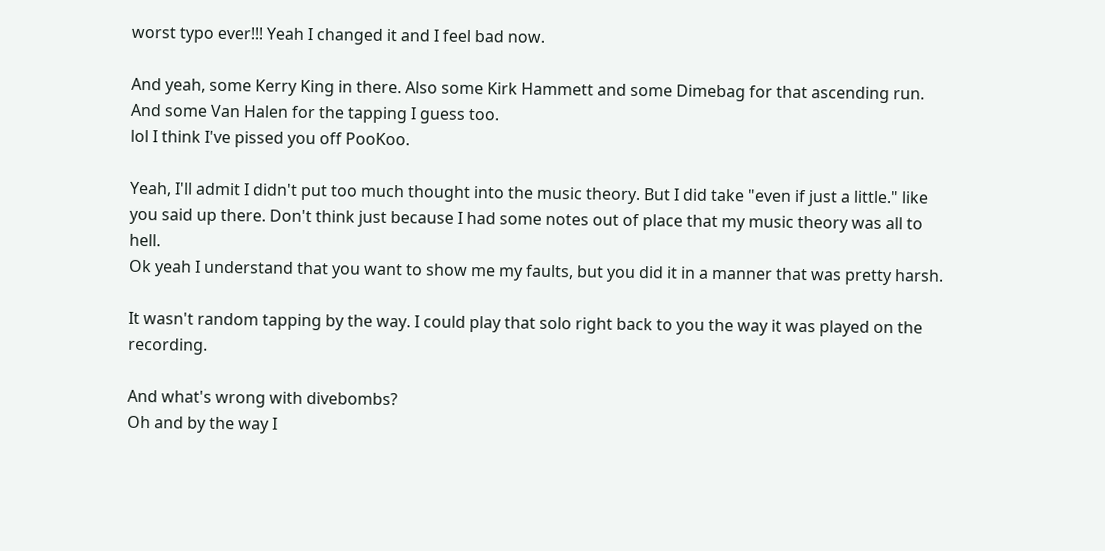worst typo ever!!! Yeah I changed it and I feel bad now.

And yeah, some Kerry King in there. Also some Kirk Hammett and some Dimebag for that ascending run. And some Van Halen for the tapping I guess too.
lol I think I've pissed you off PooKoo.

Yeah, I'll admit I didn't put too much thought into the music theory. But I did take "even if just a little." like you said up there. Don't think just because I had some notes out of place that my music theory was all to hell.
Ok yeah I understand that you want to show me my faults, but you did it in a manner that was pretty harsh.

It wasn't random tapping by the way. I could play that solo right back to you the way it was played on the recording.

And what's wrong with divebombs?
Oh and by the way I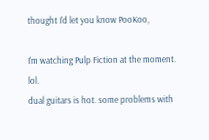thought I'd let you know PooKoo,

I'm watching Pulp Fiction at the moment. lol.
dual guitars is hot. some problems with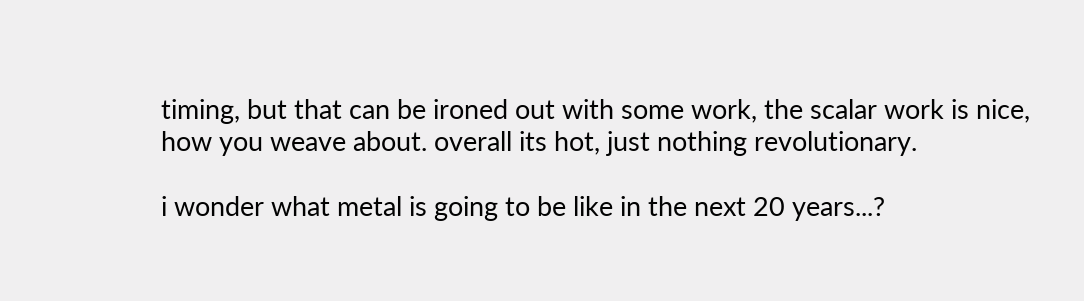timing, but that can be ironed out with some work, the scalar work is nice, how you weave about. overall its hot, just nothing revolutionary.

i wonder what metal is going to be like in the next 20 years...?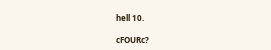hell 10.

cFOURc?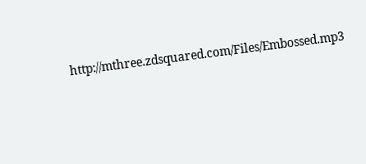http://mthree.zdsquared.com/Files/Embossed.mp3